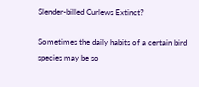Slender-billed Curlews Extinct?

Sometimes the daily habits of a certain bird species may be so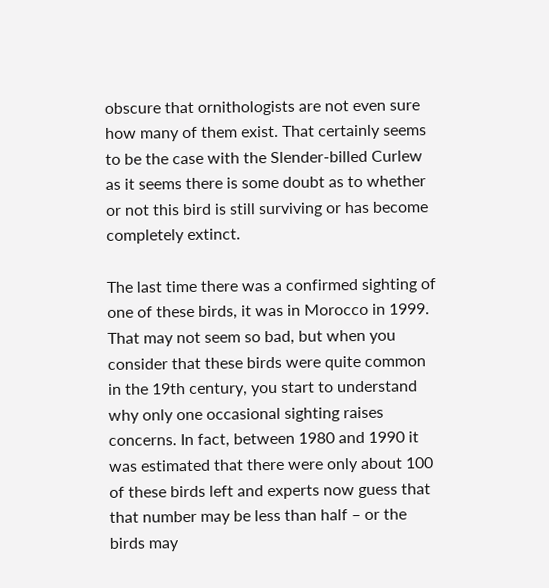obscure that ornithologists are not even sure how many of them exist. That certainly seems to be the case with the Slender-billed Curlew as it seems there is some doubt as to whether or not this bird is still surviving or has become completely extinct.

The last time there was a confirmed sighting of one of these birds, it was in Morocco in 1999. That may not seem so bad, but when you consider that these birds were quite common in the 19th century, you start to understand why only one occasional sighting raises concerns. In fact, between 1980 and 1990 it was estimated that there were only about 100 of these birds left and experts now guess that that number may be less than half – or the birds may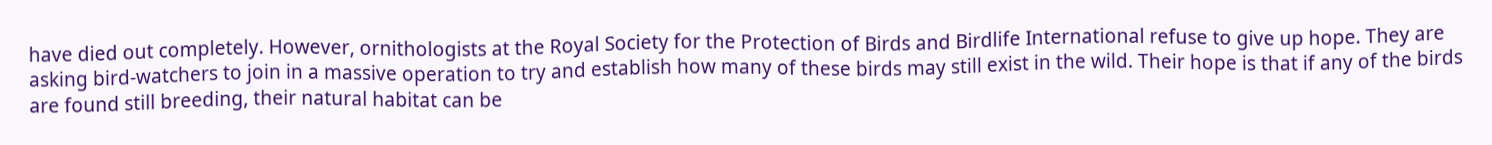have died out completely. However, ornithologists at the Royal Society for the Protection of Birds and Birdlife International refuse to give up hope. They are asking bird-watchers to join in a massive operation to try and establish how many of these birds may still exist in the wild. Their hope is that if any of the birds are found still breeding, their natural habitat can be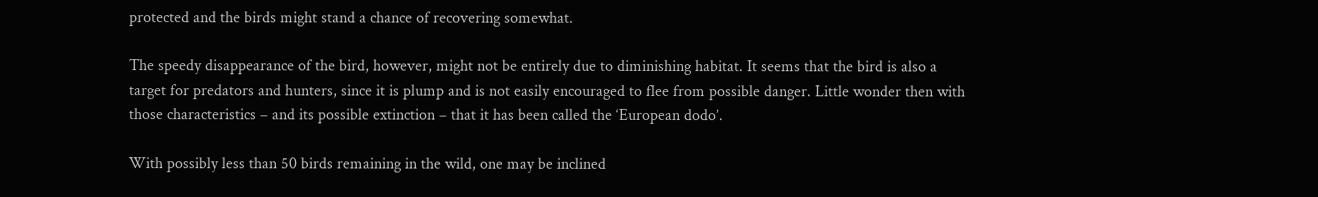protected and the birds might stand a chance of recovering somewhat.

The speedy disappearance of the bird, however, might not be entirely due to diminishing habitat. It seems that the bird is also a target for predators and hunters, since it is plump and is not easily encouraged to flee from possible danger. Little wonder then with those characteristics – and its possible extinction – that it has been called the ‘European dodo’.

With possibly less than 50 birds remaining in the wild, one may be inclined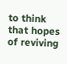to think that hopes of reviving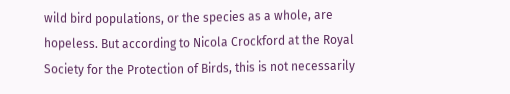wild bird populations, or the species as a whole, are hopeless. But according to Nicola Crockford at the Royal Society for the Protection of Birds, this is not necessarily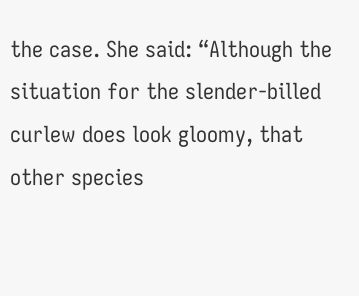the case. She said: “Although the situation for the slender-billed curlew does look gloomy, that other species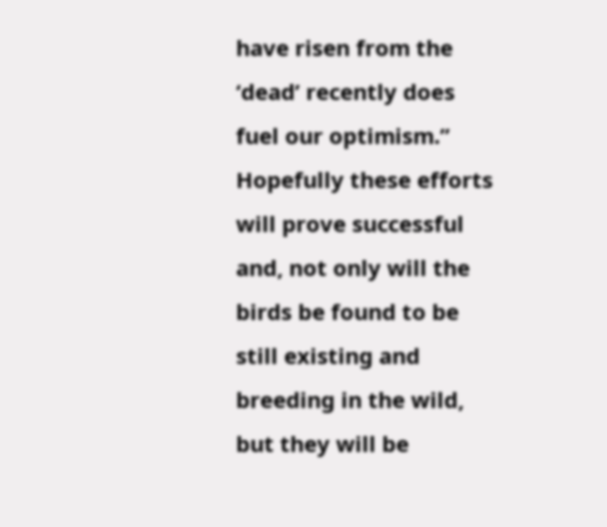have risen from the ‘dead’ recently does fuel our optimism.” Hopefully these efforts will prove successful and, not only will the birds be found to be still existing and breeding in the wild, but they will be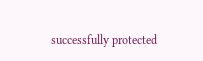successfully protected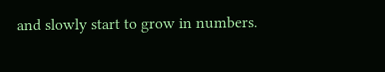and slowly start to grow in numbers.